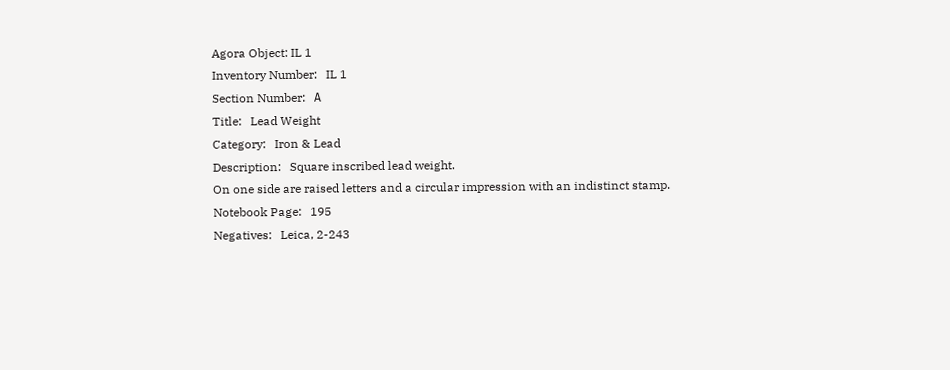Agora Object: IL 1
Inventory Number:   IL 1
Section Number:   Α
Title:   Lead Weight
Category:   Iron & Lead
Description:   Square inscribed lead weight.
On one side are raised letters and a circular impression with an indistinct stamp.
Notebook Page:   195
Negatives:   Leica, 2-243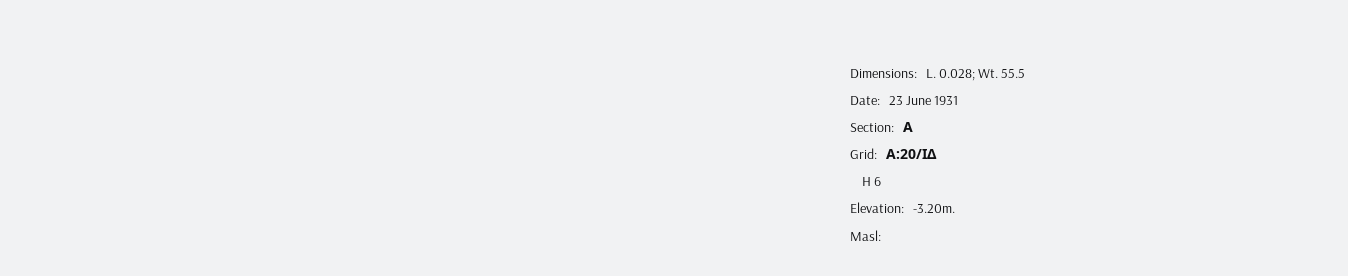Dimensions:   L. 0.028; Wt. 55.5
Date:   23 June 1931
Section:   Α
Grid:   Α:20/ΙΔ
    H 6
Elevation:   -3.20m.
Masl: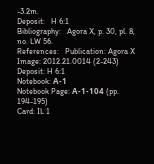-3.2m.
Deposit:   H 6:1
Bibliography:   Agora X, p. 30, pl. 8, no. LW 56.
References:   Publication: Agora X
Image: 2012.21.0014 (2-243)
Deposit: H 6:1
Notebook: Α-1
Notebook Page: Α-1-104 (pp. 194-195)
Card: IL 1